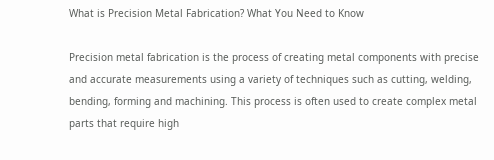What is Precision Metal Fabrication? What You Need to Know

Precision metal fabrication is the process of creating metal components with precise and accurate measurements using a variety of techniques such as cutting, welding, bending, forming and machining. This process is often used to create complex metal parts that require high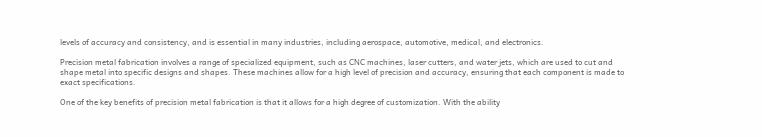levels of accuracy and consistency, and is essential in many industries, including aerospace, automotive, medical, and electronics.

Precision metal fabrication involves a range of specialized equipment, such as CNC machines, laser cutters, and water jets, which are used to cut and shape metal into specific designs and shapes. These machines allow for a high level of precision and accuracy, ensuring that each component is made to exact specifications.

One of the key benefits of precision metal fabrication is that it allows for a high degree of customization. With the ability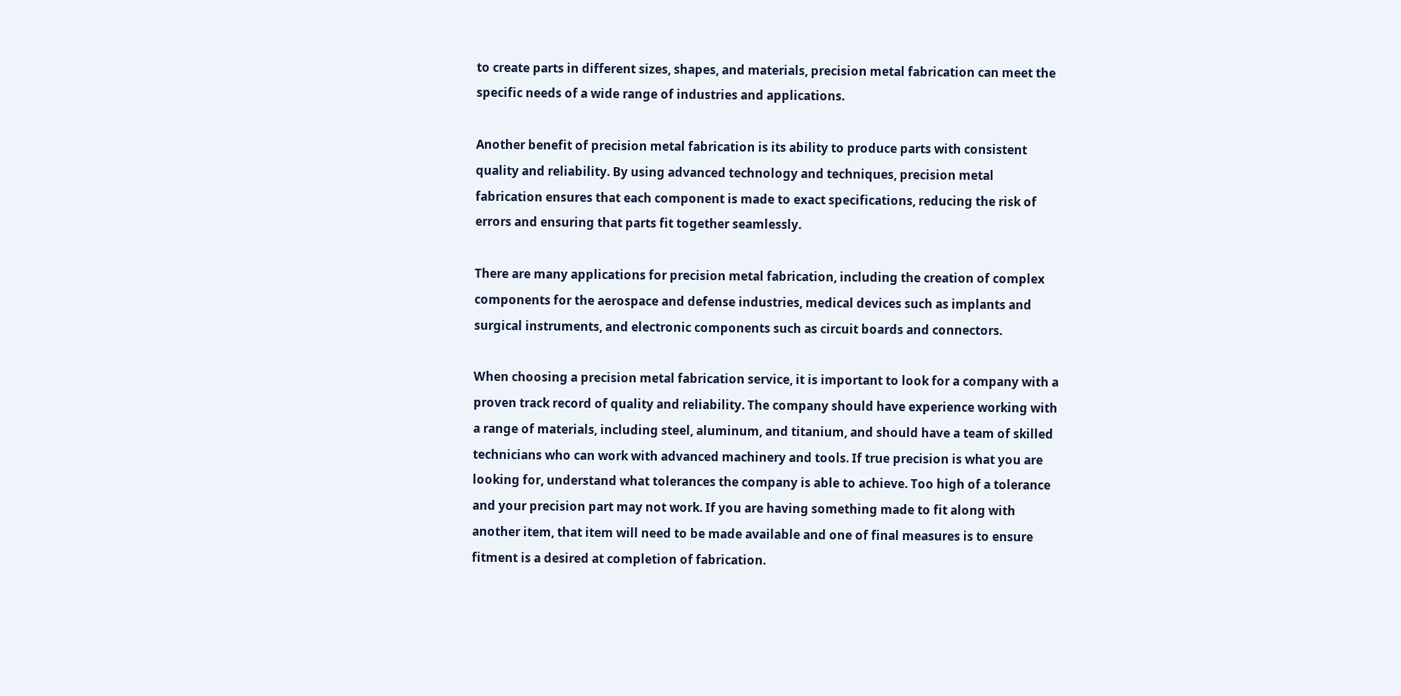to create parts in different sizes, shapes, and materials, precision metal fabrication can meet the specific needs of a wide range of industries and applications.

Another benefit of precision metal fabrication is its ability to produce parts with consistent quality and reliability. By using advanced technology and techniques, precision metal fabrication ensures that each component is made to exact specifications, reducing the risk of errors and ensuring that parts fit together seamlessly.

There are many applications for precision metal fabrication, including the creation of complex components for the aerospace and defense industries, medical devices such as implants and surgical instruments, and electronic components such as circuit boards and connectors.

When choosing a precision metal fabrication service, it is important to look for a company with a proven track record of quality and reliability. The company should have experience working with a range of materials, including steel, aluminum, and titanium, and should have a team of skilled technicians who can work with advanced machinery and tools. If true precision is what you are looking for, understand what tolerances the company is able to achieve. Too high of a tolerance and your precision part may not work. If you are having something made to fit along with another item, that item will need to be made available and one of final measures is to ensure fitment is a desired at completion of fabrication.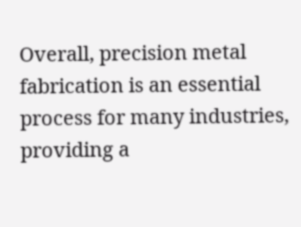Overall, precision metal fabrication is an essential process for many industries, providing a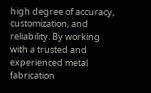high degree of accuracy, customization, and reliability. By working with a trusted and experienced metal fabrication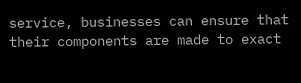service, businesses can ensure that their components are made to exact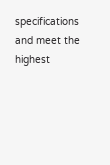specifications and meet the highest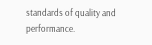standards of quality and performance.